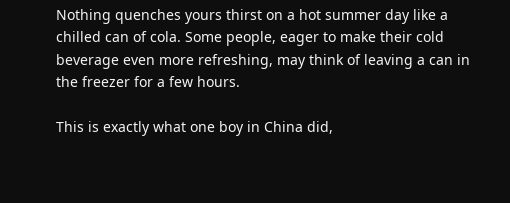Nothing quenches yours thirst on a hot summer day like a chilled can of cola. Some people, eager to make their cold beverage even more refreshing, may think of leaving a can in the freezer for a few hours.

This is exactly what one boy in China did,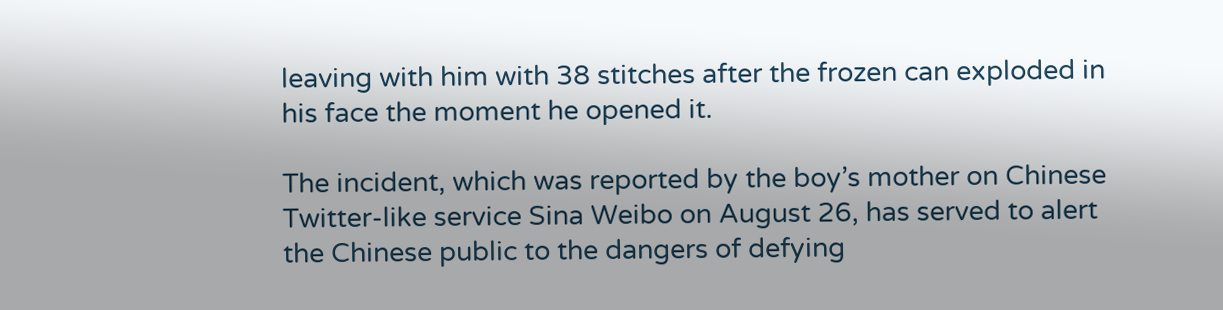leaving with him with 38 stitches after the frozen can exploded in his face the moment he opened it.

The incident, which was reported by the boy’s mother on Chinese Twitter-like service Sina Weibo on August 26, has served to alert the Chinese public to the dangers of defying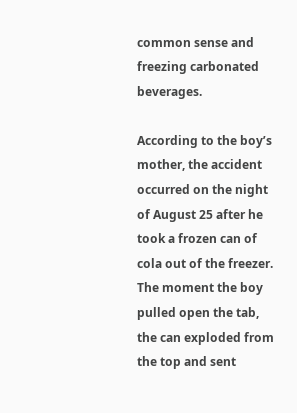common sense and freezing carbonated beverages.

According to the boy’s mother, the accident occurred on the night of August 25 after he took a frozen can of cola out of the freezer. The moment the boy pulled open the tab, the can exploded from the top and sent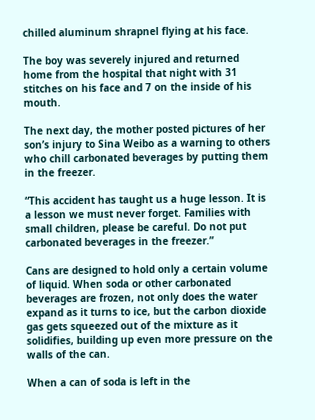chilled aluminum shrapnel flying at his face.

The boy was severely injured and returned home from the hospital that night with 31 stitches on his face and 7 on the inside of his mouth.

The next day, the mother posted pictures of her son’s injury to Sina Weibo as a warning to others who chill carbonated beverages by putting them in the freezer.

“This accident has taught us a huge lesson. It is a lesson we must never forget. Families with small children, please be careful. Do not put carbonated beverages in the freezer.”

Cans are designed to hold only a certain volume of liquid. When soda or other carbonated beverages are frozen, not only does the water expand as it turns to ice, but the carbon dioxide gas gets squeezed out of the mixture as it solidifies, building up even more pressure on the walls of the can.

When a can of soda is left in the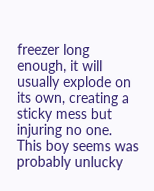freezer long enough, it will usually explode on its own, creating a sticky mess but injuring no one. This boy seems was probably unlucky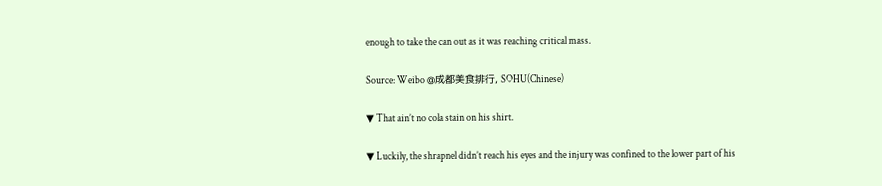enough to take the can out as it was reaching critical mass.

Source: Weibo @成都美食排行, SOHU(Chinese)

▼ That ain’t no cola stain on his shirt.

▼ Luckily, the shrapnel didn’t reach his eyes and the injury was confined to the lower part of his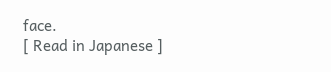face.
[ Read in Japanese ]